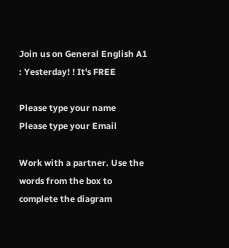Join us on General English A1 : Yesterday! ! It's FREE

Please type your name
Please type your Email

Work with a partner. Use the words from the box to complete the diagram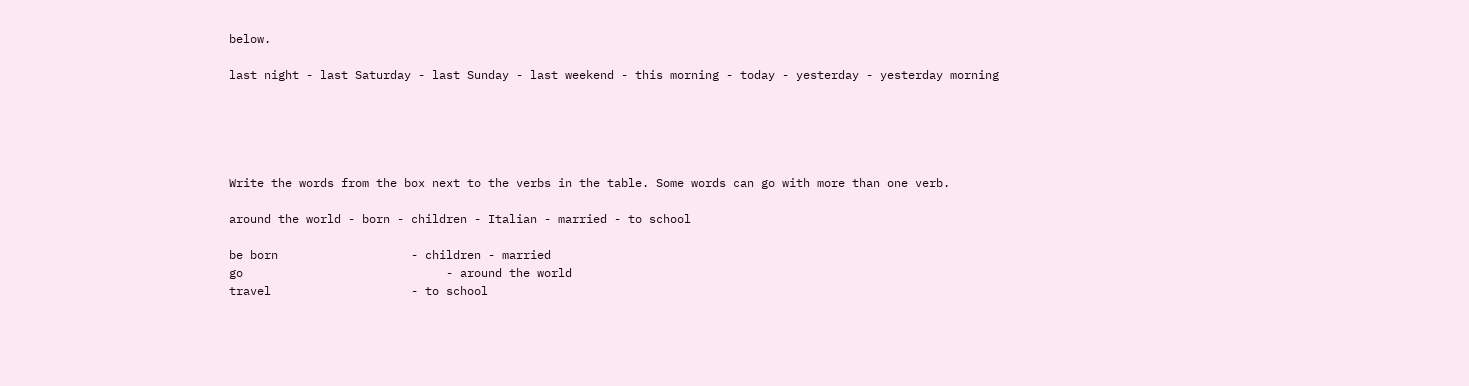below.

last night - last Saturday - last Sunday - last weekend - this morning - today - yesterday - yesterday morning





Write the words from the box next to the verbs in the table. Some words can go with more than one verb.

around the world - born - children - Italian - married - to school

be born                   - children - married
go                             - around the world
travel                    - to school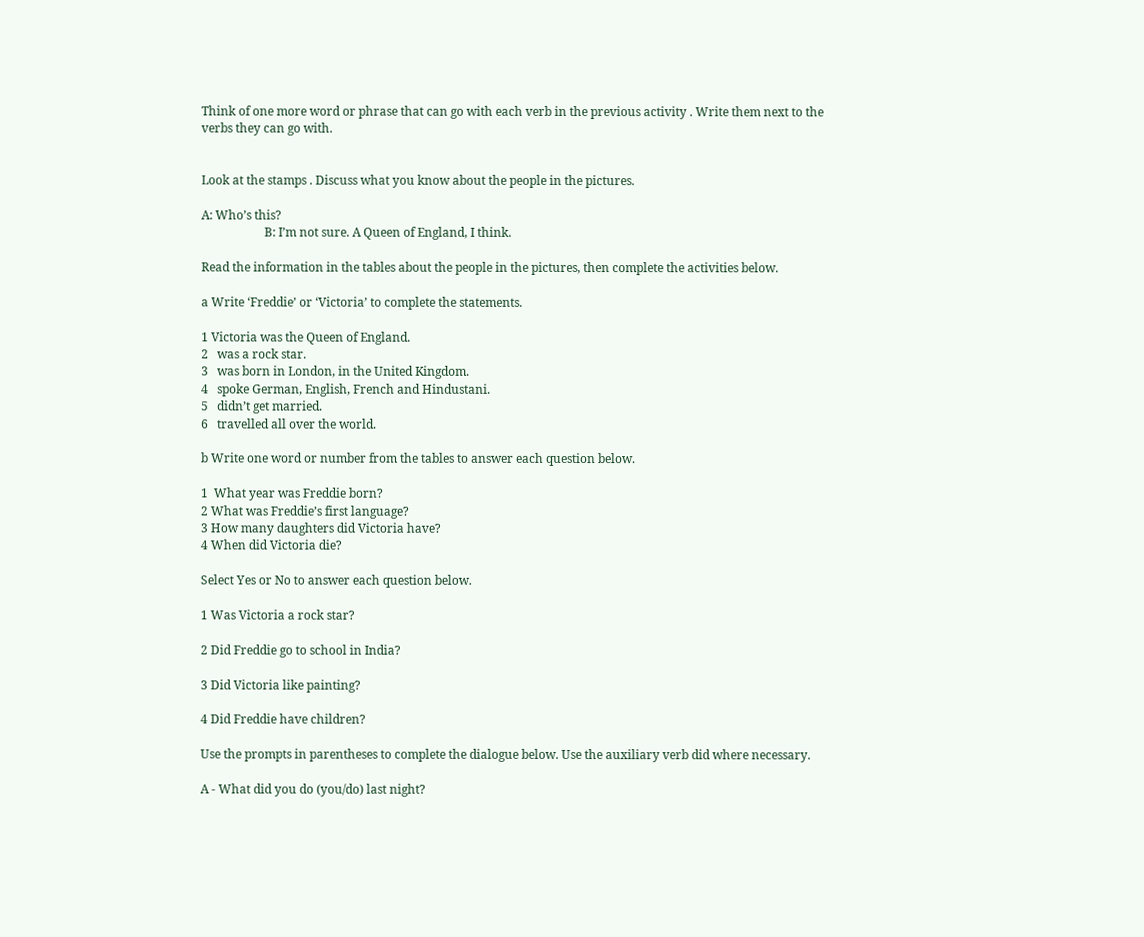Think of one more word or phrase that can go with each verb in the previous activity . Write them next to the verbs they can go with.


Look at the stamps . Discuss what you know about the people in the pictures.

A: Who’s this?
                     B: I’m not sure. A Queen of England, I think.

Read the information in the tables about the people in the pictures, then complete the activities below.

a Write ‘Freddie’ or ‘Victoria’ to complete the statements.

1 Victoria was the Queen of England.
2   was a rock star.
3   was born in London, in the United Kingdom.
4   spoke German, English, French and Hindustani.
5   didn’t get married.
6   travelled all over the world.

b Write one word or number from the tables to answer each question below.

1  What year was Freddie born?
2 What was Freddie’s first language?
3 How many daughters did Victoria have?
4 When did Victoria die?

Select Yes or No to answer each question below.

1 Was Victoria a rock star?

2 Did Freddie go to school in India?

3 Did Victoria like painting?

4 Did Freddie have children?

Use the prompts in parentheses to complete the dialogue below. Use the auxiliary verb did where necessary.

A - What did you do (you/do) last night?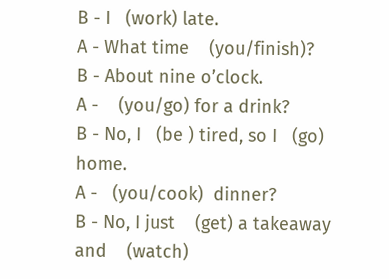B - I   (work) late.
A - What time    (you/finish)?
B - About nine o’clock.
A -    (you/go) for a drink?
B - No, I   (be ) tired, so I   (go) home.
A -   (you/cook)  dinner?
B - No, I just    (get) a takeaway and    (watch)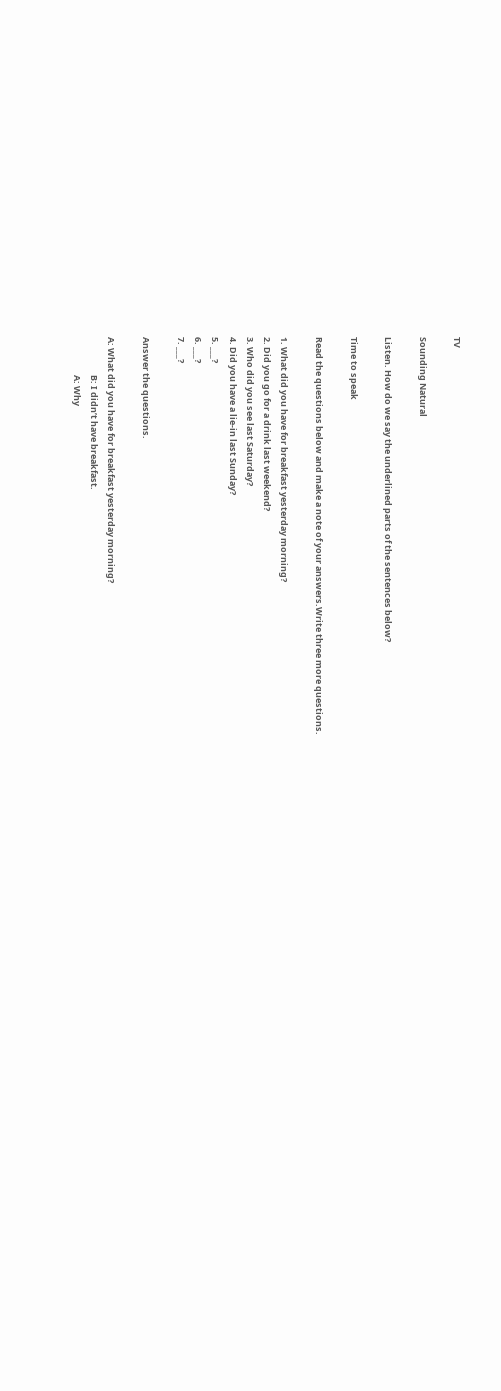TV

Sounding Natural

Listen. How do we say the underlined parts of the sentences below?

Time to speak

Read the questions below and make a note of your answers.Write three more questions.

1. What did you have for breakfast yesterday morning?
2. Did you go for a drink last weekend?
3. Who did you see last Saturday?
4. Did you have a lie-in last Sunday?
5. ___?
6. ___?
7. ___?

Answer the questions.

A: What did you have for breakfast yesterday morning?
                   B: I didn’t have breakfast.
                   A: Why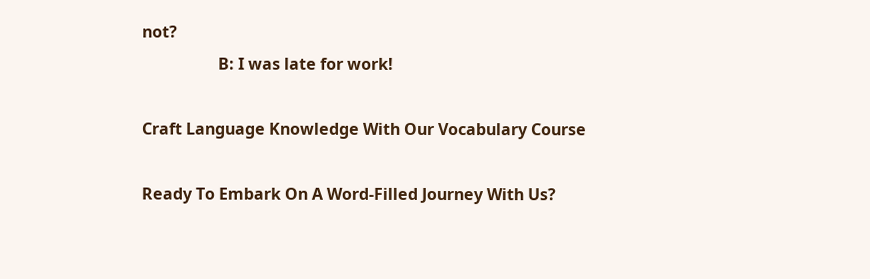not?
                   B: I was late for work!

Craft Language Knowledge With Our Vocabulary Course

Ready To Embark On A Word-Filled Journey With Us?